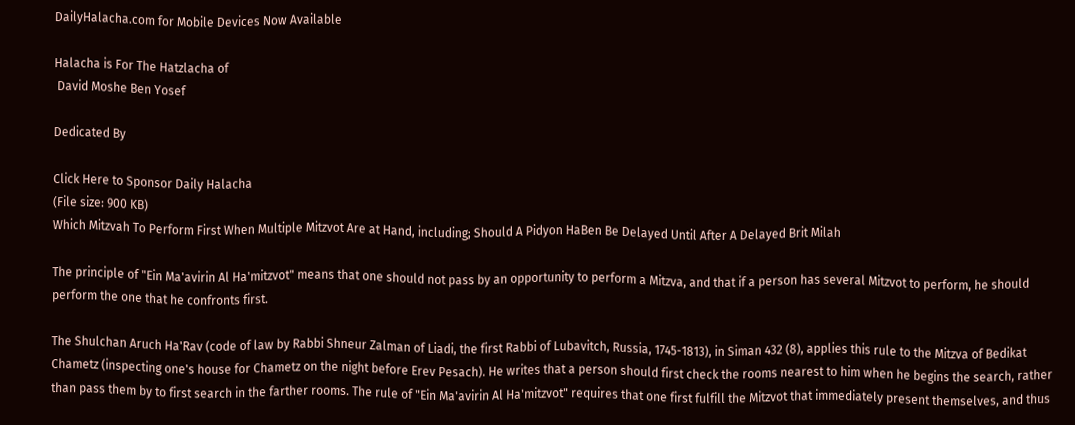DailyHalacha.com for Mobile Devices Now Available

Halacha is For The Hatzlacha of
 David Moshe Ben Yosef

Dedicated By

Click Here to Sponsor Daily Halacha
(File size: 900 KB)
Which Mitzvah To Perform First When Multiple Mitzvot Are at Hand, including; Should A Pidyon HaBen Be Delayed Until After A Delayed Brit Milah

The principle of "Ein Ma'avirin Al Ha'mitzvot" means that one should not pass by an opportunity to perform a Mitzva, and that if a person has several Mitzvot to perform, he should perform the one that he confronts first.

The Shulchan Aruch Ha'Rav (code of law by Rabbi Shneur Zalman of Liadi, the first Rabbi of Lubavitch, Russia, 1745-1813), in Siman 432 (8), applies this rule to the Mitzva of Bedikat Chametz (inspecting one's house for Chametz on the night before Erev Pesach). He writes that a person should first check the rooms nearest to him when he begins the search, rather than pass them by to first search in the farther rooms. The rule of "Ein Ma'avirin Al Ha'mitzvot" requires that one first fulfill the Mitzvot that immediately present themselves, and thus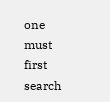one must first search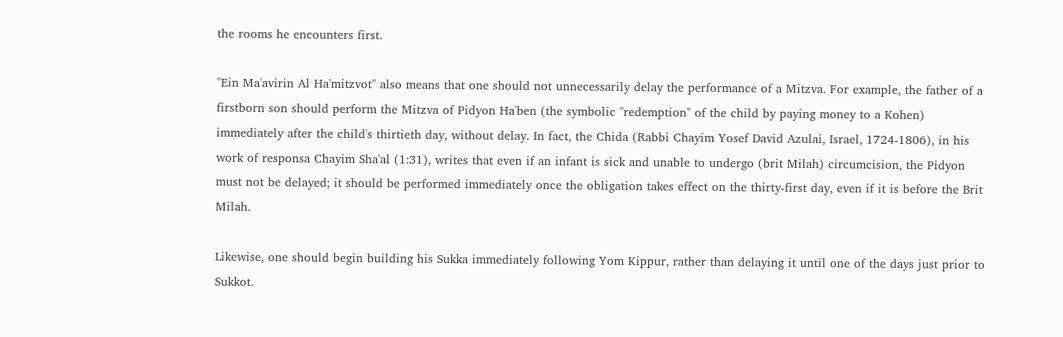the rooms he encounters first.

"Ein Ma'avirin Al Ha'mitzvot" also means that one should not unnecessarily delay the performance of a Mitzva. For example, the father of a firstborn son should perform the Mitzva of Pidyon Ha'ben (the symbolic "redemption" of the child by paying money to a Kohen) immediately after the child's thirtieth day, without delay. In fact, the Chida (Rabbi Chayim Yosef David Azulai, Israel, 1724-1806), in his work of responsa Chayim Sha'al (1:31), writes that even if an infant is sick and unable to undergo (brit Milah) circumcision, the Pidyon must not be delayed; it should be performed immediately once the obligation takes effect on the thirty-first day, even if it is before the Brit Milah.

Likewise, one should begin building his Sukka immediately following Yom Kippur, rather than delaying it until one of the days just prior to Sukkot.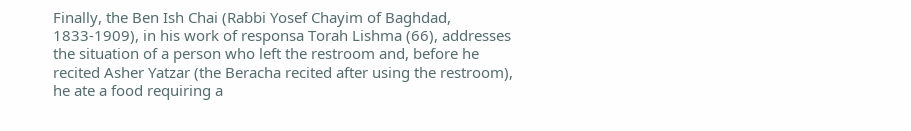Finally, the Ben Ish Chai (Rabbi Yosef Chayim of Baghdad, 1833-1909), in his work of responsa Torah Lishma (66), addresses the situation of a person who left the restroom and, before he recited Asher Yatzar (the Beracha recited after using the restroom), he ate a food requiring a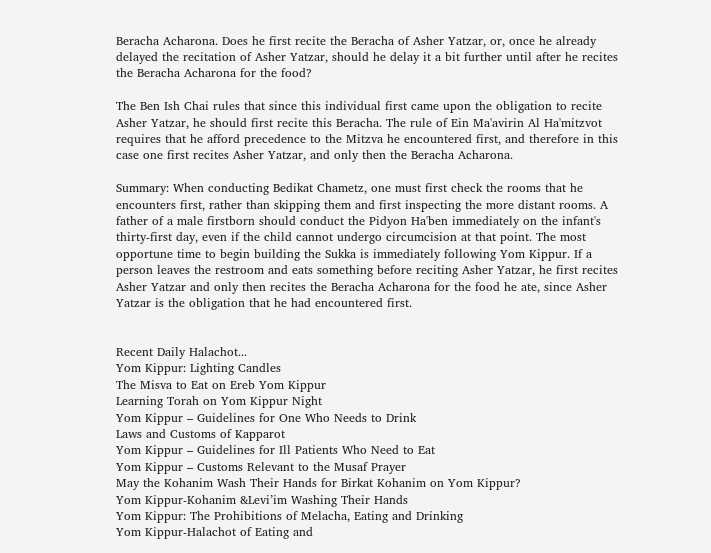Beracha Acharona. Does he first recite the Beracha of Asher Yatzar, or, once he already delayed the recitation of Asher Yatzar, should he delay it a bit further until after he recites the Beracha Acharona for the food?

The Ben Ish Chai rules that since this individual first came upon the obligation to recite Asher Yatzar, he should first recite this Beracha. The rule of Ein Ma'avirin Al Ha'mitzvot requires that he afford precedence to the Mitzva he encountered first, and therefore in this case one first recites Asher Yatzar, and only then the Beracha Acharona.

Summary: When conducting Bedikat Chametz, one must first check the rooms that he encounters first, rather than skipping them and first inspecting the more distant rooms. A father of a male firstborn should conduct the Pidyon Ha'ben immediately on the infant's thirty-first day, even if the child cannot undergo circumcision at that point. The most opportune time to begin building the Sukka is immediately following Yom Kippur. If a person leaves the restroom and eats something before reciting Asher Yatzar, he first recites Asher Yatzar and only then recites the Beracha Acharona for the food he ate, since Asher Yatzar is the obligation that he had encountered first.


Recent Daily Halachot...
Yom Kippur: Lighting Candles
The Misva to Eat on Ereb Yom Kippur
Learning Torah on Yom Kippur Night
Yom Kippur – Guidelines for One Who Needs to Drink
Laws and Customs of Kapparot
Yom Kippur – Guidelines for Ill Patients Who Need to Eat
Yom Kippur – Customs Relevant to the Musaf Prayer
May the Kohanim Wash Their Hands for Birkat Kohanim on Yom Kippur?
Yom Kippur-Kohanim &Levi’im Washing Their Hands
Yom Kippur: The Prohibitions of Melacha, Eating and Drinking
Yom Kippur-Halachot of Eating and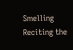Smelling
Reciting the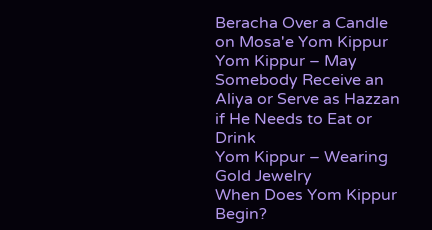Beracha Over a Candle on Mosa'e Yom Kippur
Yom Kippur – May Somebody Receive an Aliya or Serve as Hazzan if He Needs to Eat or Drink
Yom Kippur – Wearing Gold Jewelry
When Does Yom Kippur Begin?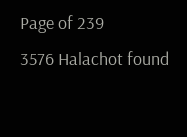Page of 239
3576 Halachot found